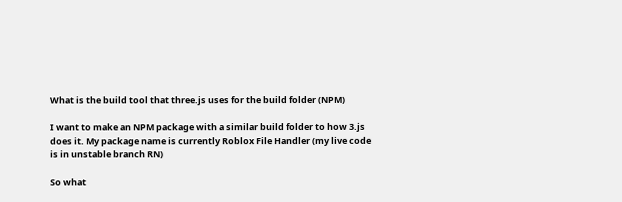What is the build tool that three.js uses for the build folder (NPM)

I want to make an NPM package with a similar build folder to how 3.js does it. My package name is currently Roblox File Handler (my live code is in unstable branch RN)

So what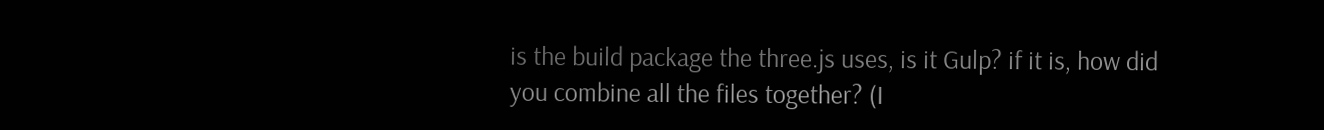is the build package the three.js uses, is it Gulp? if it is, how did you combine all the files together? (I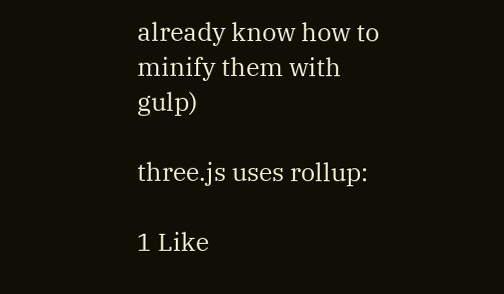already know how to minify them with gulp)

three.js uses rollup:

1 Like